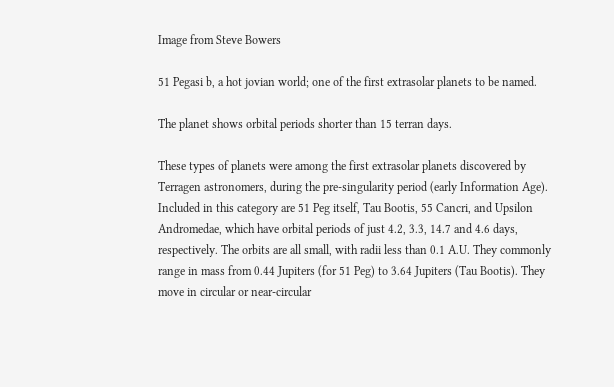Image from Steve Bowers

51 Pegasi b, a hot jovian world; one of the first extrasolar planets to be named.

The planet shows orbital periods shorter than 15 terran days.

These types of planets were among the first extrasolar planets discovered by Terragen astronomers, during the pre-singularity period (early Information Age). Included in this category are 51 Peg itself, Tau Bootis, 55 Cancri, and Upsilon Andromedae, which have orbital periods of just 4.2, 3.3, 14.7 and 4.6 days, respectively. The orbits are all small, with radii less than 0.1 A.U. They commonly range in mass from 0.44 Jupiters (for 51 Peg) to 3.64 Jupiters (Tau Bootis). They move in circular or near-circular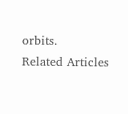orbits.
Related Articles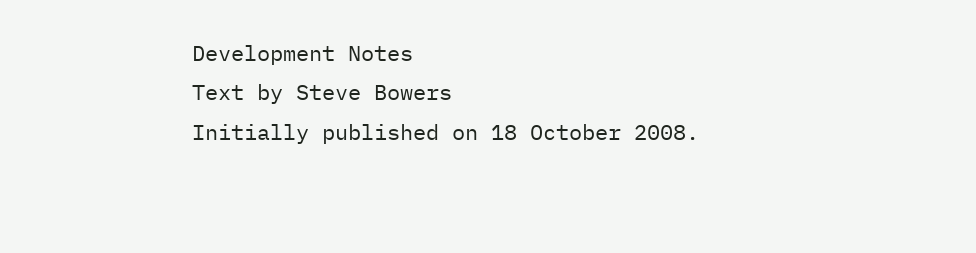Development Notes
Text by Steve Bowers
Initially published on 18 October 2008.